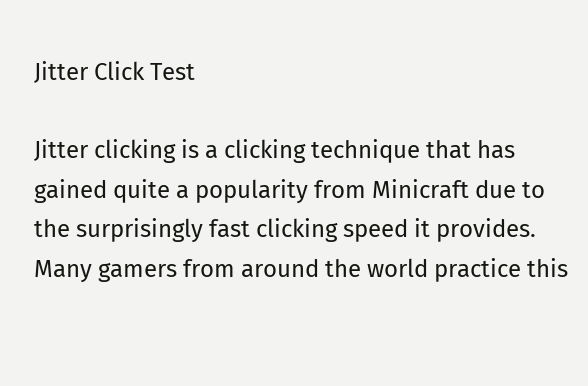Jitter Click Test

Jitter clicking is a clicking technique that has gained quite a popularity from Minicraft due to the surprisingly fast clicking speed it provides. Many gamers from around the world practice this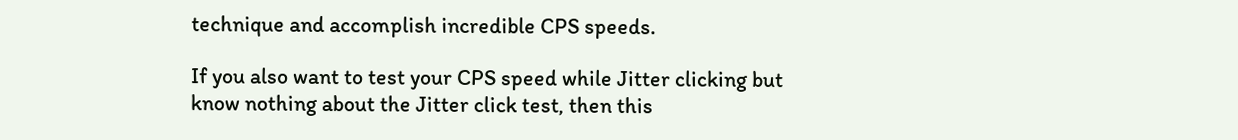technique and accomplish incredible CPS speeds.

If you also want to test your CPS speed while Jitter clicking but know nothing about the Jitter click test, then this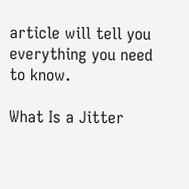article will tell you everything you need to know.

What Is a Jitter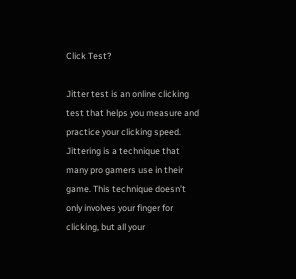Click Test?

Jitter test is an online clicking test that helps you measure and practice your clicking speed. Jittering is a technique that many pro gamers use in their game. This technique doesn’t only involves your finger for clicking, but all your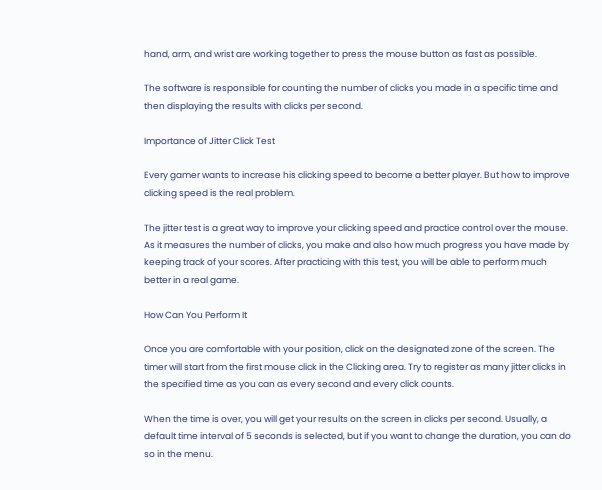hand, arm, and wrist are working together to press the mouse button as fast as possible.

The software is responsible for counting the number of clicks you made in a specific time and then displaying the results with clicks per second.

Importance of Jitter Click Test

Every gamer wants to increase his clicking speed to become a better player. But how to improve clicking speed is the real problem.

The jitter test is a great way to improve your clicking speed and practice control over the mouse. As it measures the number of clicks, you make and also how much progress you have made by keeping track of your scores. After practicing with this test, you will be able to perform much better in a real game.

How Can You Perform It

Once you are comfortable with your position, click on the designated zone of the screen. The timer will start from the first mouse click in the Clicking area. Try to register as many jitter clicks in the specified time as you can as every second and every click counts.

When the time is over, you will get your results on the screen in clicks per second. Usually, a default time interval of 5 seconds is selected, but if you want to change the duration, you can do so in the menu.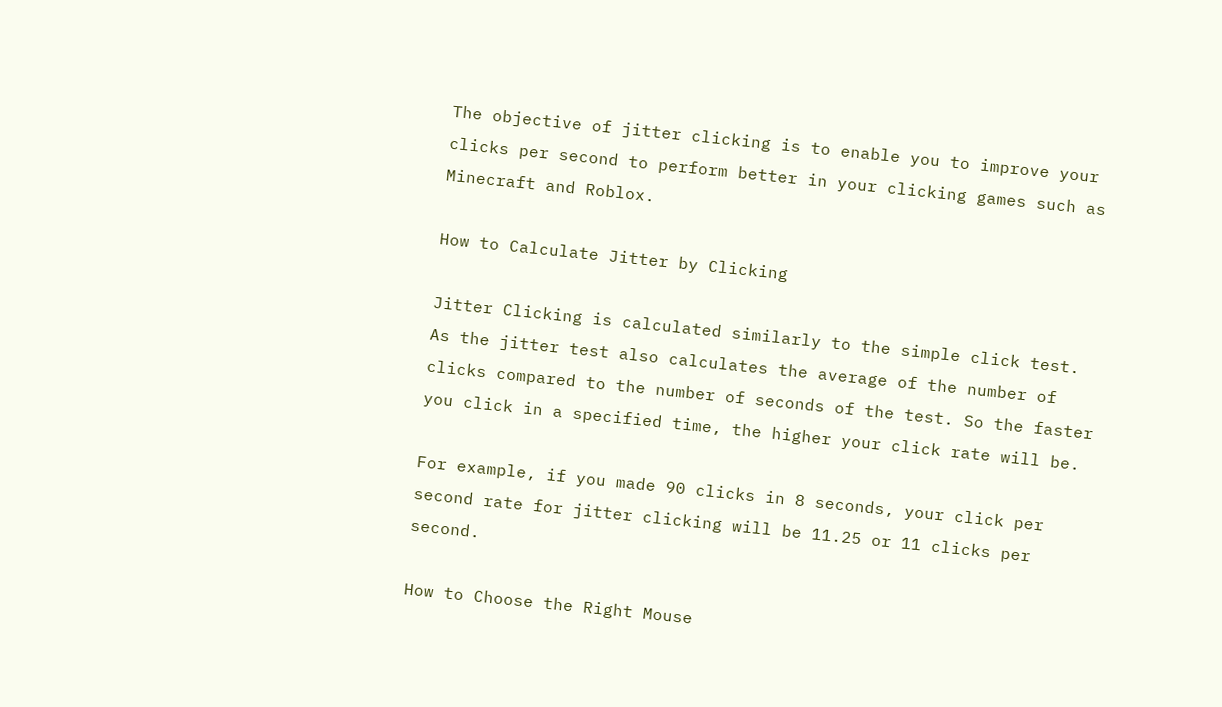The objective of jitter clicking is to enable you to improve your clicks per second to perform better in your clicking games such as Minecraft and Roblox.

How to Calculate Jitter by Clicking

Jitter Clicking is calculated similarly to the simple click test. As the jitter test also calculates the average of the number of clicks compared to the number of seconds of the test. So the faster you click in a specified time, the higher your click rate will be.

For example, if you made 90 clicks in 8 seconds, your click per second rate for jitter clicking will be 11.25 or 11 clicks per second.

How to Choose the Right Mouse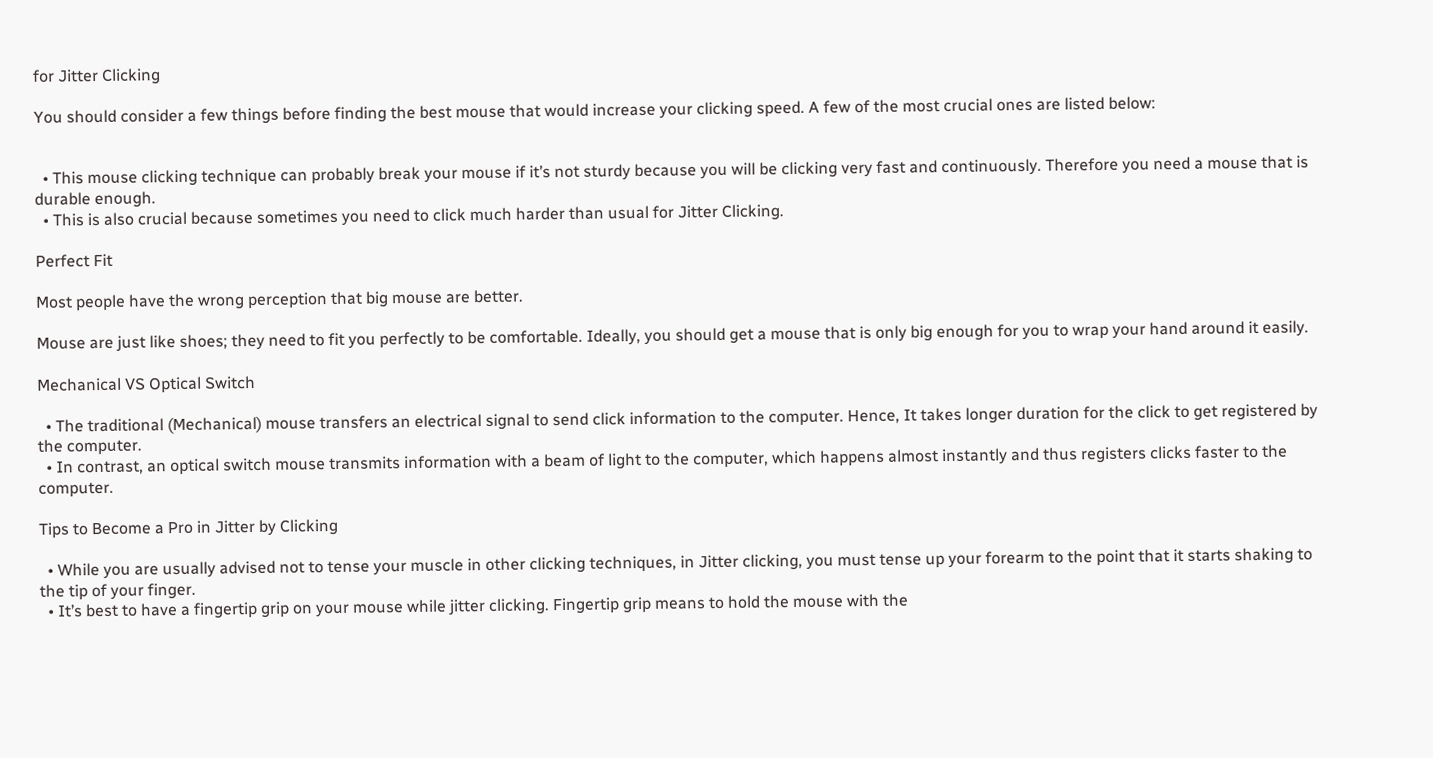for Jitter Clicking

You should consider a few things before finding the best mouse that would increase your clicking speed. A few of the most crucial ones are listed below:


  • This mouse clicking technique can probably break your mouse if it’s not sturdy because you will be clicking very fast and continuously. Therefore you need a mouse that is durable enough.
  • This is also crucial because sometimes you need to click much harder than usual for Jitter Clicking.

Perfect Fit

Most people have the wrong perception that big mouse are better.

Mouse are just like shoes; they need to fit you perfectly to be comfortable. Ideally, you should get a mouse that is only big enough for you to wrap your hand around it easily.

Mechanical VS Optical Switch

  • The traditional (Mechanical) mouse transfers an electrical signal to send click information to the computer. Hence, It takes longer duration for the click to get registered by the computer.
  • In contrast, an optical switch mouse transmits information with a beam of light to the computer, which happens almost instantly and thus registers clicks faster to the computer.

Tips to Become a Pro in Jitter by Clicking

  • While you are usually advised not to tense your muscle in other clicking techniques, in Jitter clicking, you must tense up your forearm to the point that it starts shaking to the tip of your finger.
  • It’s best to have a fingertip grip on your mouse while jitter clicking. Fingertip grip means to hold the mouse with the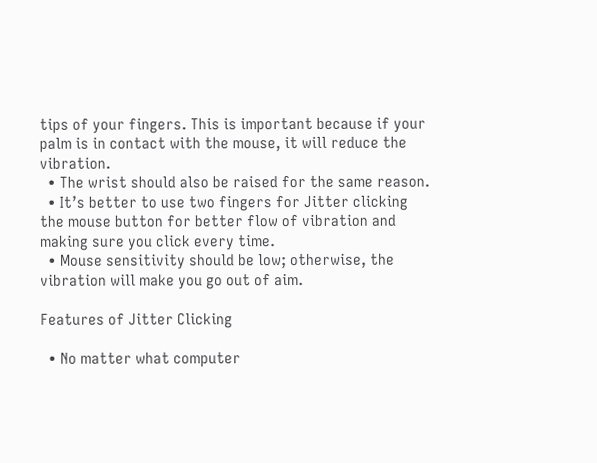tips of your fingers. This is important because if your palm is in contact with the mouse, it will reduce the vibration.
  • The wrist should also be raised for the same reason.
  • It’s better to use two fingers for Jitter clicking the mouse button for better flow of vibration and making sure you click every time.
  • Mouse sensitivity should be low; otherwise, the vibration will make you go out of aim.

Features of Jitter Clicking

  • No matter what computer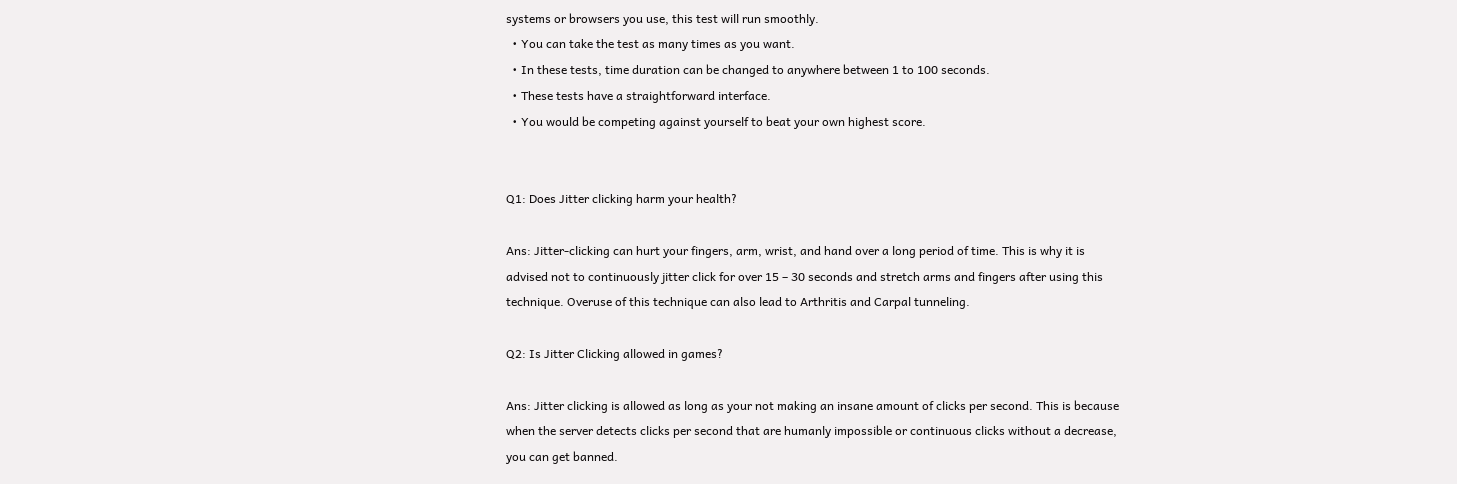systems or browsers you use, this test will run smoothly.
  • You can take the test as many times as you want.
  • In these tests, time duration can be changed to anywhere between 1 to 100 seconds.
  • These tests have a straightforward interface.
  • You would be competing against yourself to beat your own highest score.


Q1: Does Jitter clicking harm your health?

Ans: Jitter-clicking can hurt your fingers, arm, wrist, and hand over a long period of time. This is why it is advised not to continuously jitter click for over 15 – 30 seconds and stretch arms and fingers after using this technique. Overuse of this technique can also lead to Arthritis and Carpal tunneling.

Q2: Is Jitter Clicking allowed in games?

Ans: Jitter clicking is allowed as long as your not making an insane amount of clicks per second. This is because when the server detects clicks per second that are humanly impossible or continuous clicks without a decrease, you can get banned.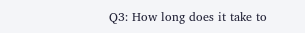Q3: How long does it take to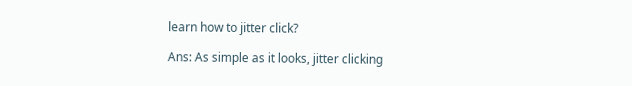learn how to jitter click?

Ans: As simple as it looks, jitter clicking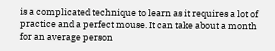is a complicated technique to learn as it requires a lot of practice and a perfect mouse. It can take about a month for an average person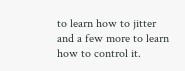to learn how to jitter and a few more to learn how to control it.